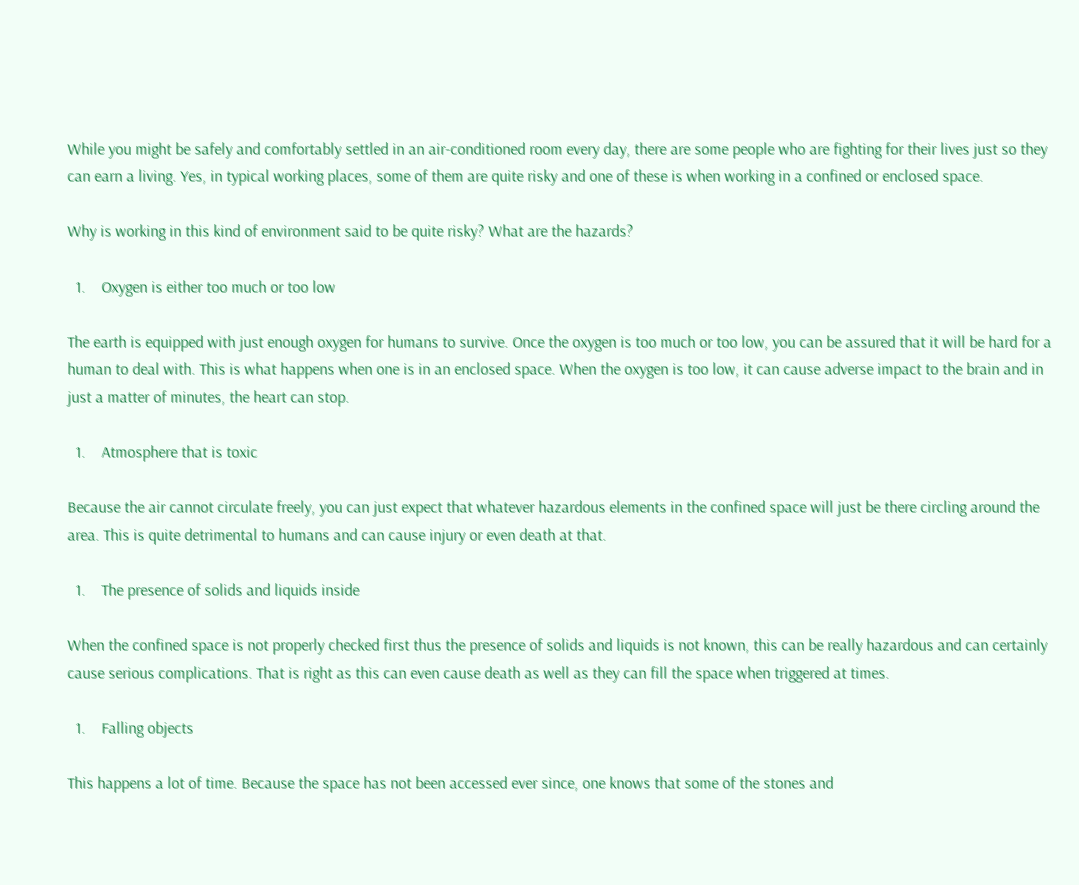While you might be safely and comfortably settled in an air-conditioned room every day, there are some people who are fighting for their lives just so they can earn a living. Yes, in typical working places, some of them are quite risky and one of these is when working in a confined or enclosed space.

Why is working in this kind of environment said to be quite risky? What are the hazards?

  1.    Oxygen is either too much or too low

The earth is equipped with just enough oxygen for humans to survive. Once the oxygen is too much or too low, you can be assured that it will be hard for a human to deal with. This is what happens when one is in an enclosed space. When the oxygen is too low, it can cause adverse impact to the brain and in just a matter of minutes, the heart can stop.

  1.    Atmosphere that is toxic

Because the air cannot circulate freely, you can just expect that whatever hazardous elements in the confined space will just be there circling around the area. This is quite detrimental to humans and can cause injury or even death at that.

  1.    The presence of solids and liquids inside

When the confined space is not properly checked first thus the presence of solids and liquids is not known, this can be really hazardous and can certainly cause serious complications. That is right as this can even cause death as well as they can fill the space when triggered at times.

  1.    Falling objects

This happens a lot of time. Because the space has not been accessed ever since, one knows that some of the stones and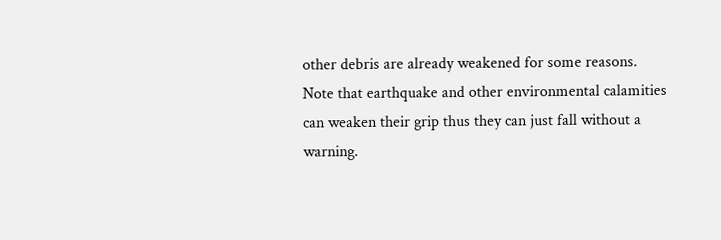other debris are already weakened for some reasons. Note that earthquake and other environmental calamities can weaken their grip thus they can just fall without a warning.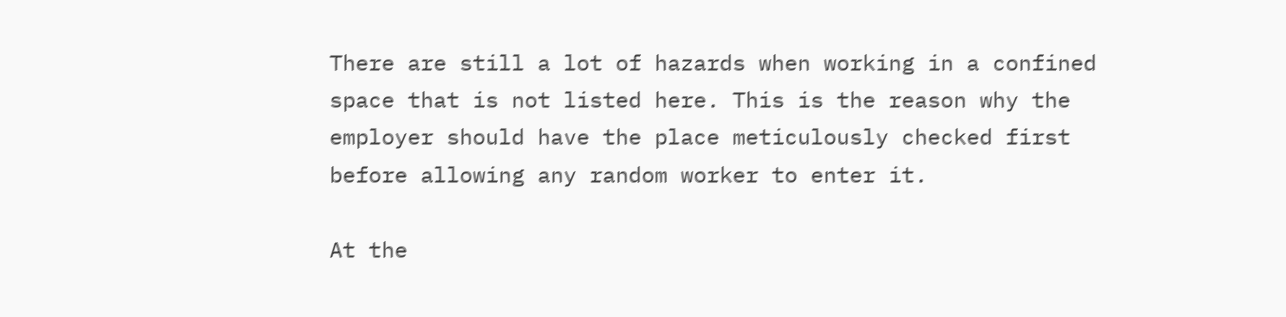There are still a lot of hazards when working in a confined space that is not listed here. This is the reason why the employer should have the place meticulously checked first before allowing any random worker to enter it.

At the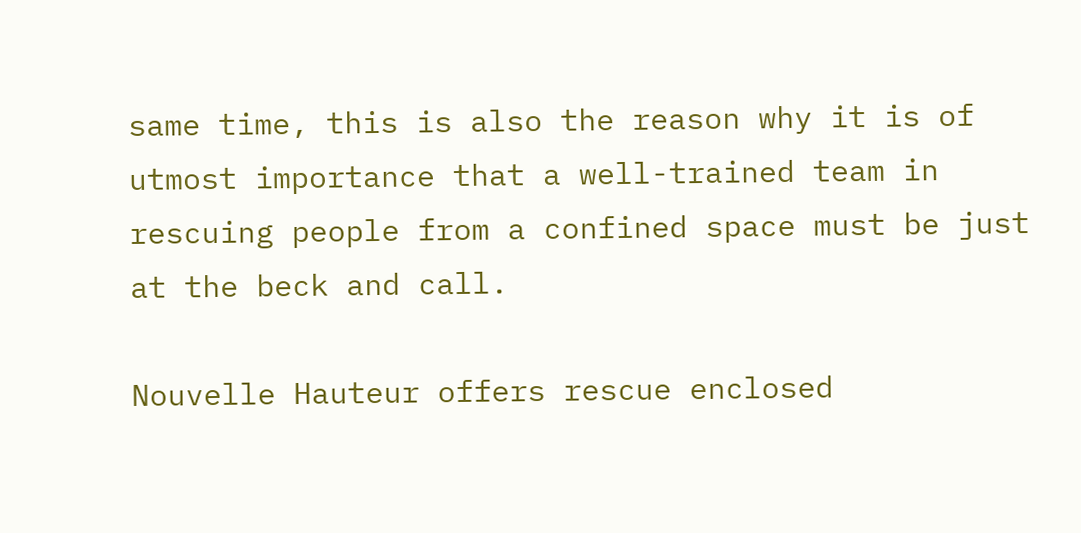same time, this is also the reason why it is of utmost importance that a well-trained team in rescuing people from a confined space must be just at the beck and call.

Nouvelle Hauteur offers rescue enclosed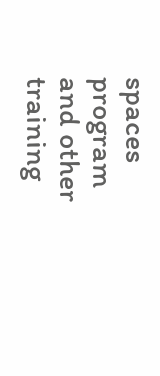spaces program and other training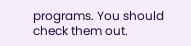programs. You should check them out.